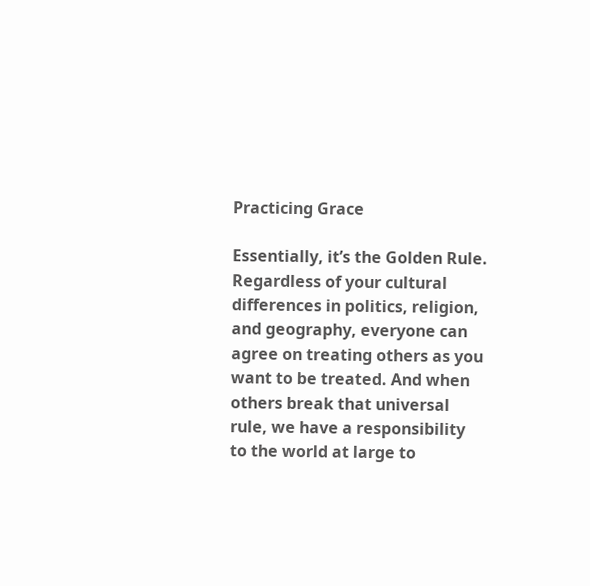Practicing Grace

Essentially, it’s the Golden Rule. Regardless of your cultural differences in politics, religion, and geography, everyone can agree on treating others as you want to be treated. And when others break that universal rule, we have a responsibility to the world at large to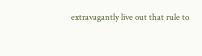extravagantly live out that rule to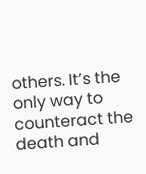others. It’s the only way to counteract the death and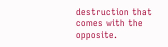destruction that comes with the opposite.